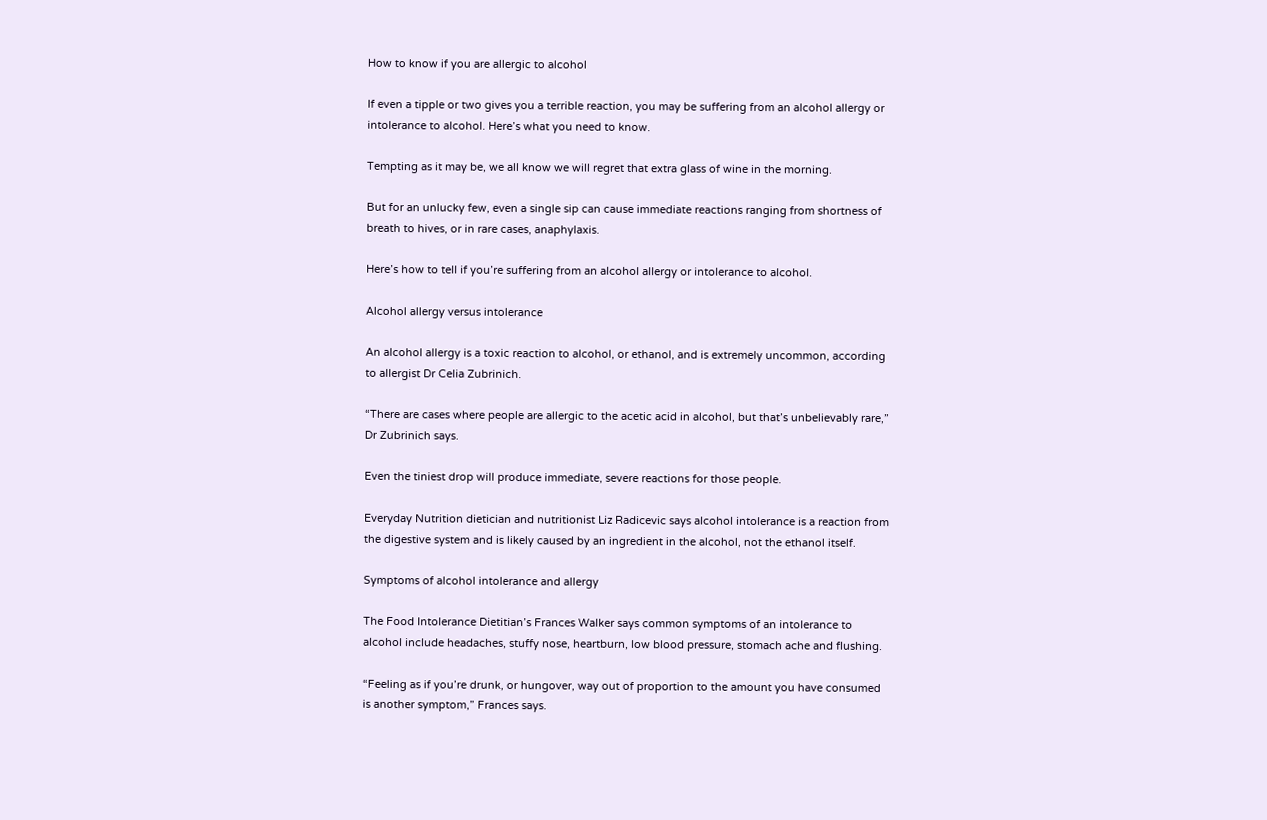How to know if you are allergic to alcohol

If even a tipple or two gives you a terrible reaction, you may be suffering from an alcohol allergy or intolerance to alcohol. Here’s what you need to know.

Tempting as it may be, we all know we will regret that extra glass of wine in the morning.

But for an unlucky few, even a single sip can cause immediate reactions ranging from shortness of breath to hives, or in rare cases, anaphylaxis.

Here’s how to tell if you’re suffering from an alcohol allergy or intolerance to alcohol.

Alcohol allergy versus intolerance

An alcohol allergy is a toxic reaction to alcohol, or ethanol, and is extremely uncommon, according to allergist Dr Celia Zubrinich.

“There are cases where people are allergic to the acetic acid in alcohol, but that’s unbelievably rare,” Dr Zubrinich says.

Even the tiniest drop will produce immediate, severe reactions for those people.

Everyday Nutrition dietician and nutritionist Liz Radicevic says alcohol intolerance is a reaction from the digestive system and is likely caused by an ingredient in the alcohol, not the ethanol itself.

Symptoms of alcohol intolerance and allergy

The Food Intolerance Dietitian’s Frances Walker says common symptoms of an intolerance to alcohol include headaches, stuffy nose, heartburn, low blood pressure, stomach ache and flushing.

“Feeling as if you’re drunk, or hungover, way out of proportion to the amount you have consumed is another symptom,” Frances says.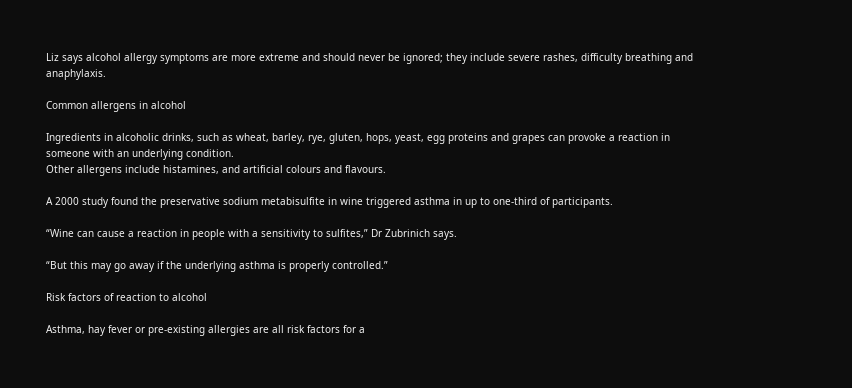Liz says alcohol allergy symptoms are more extreme and should never be ignored; they include severe rashes, difficulty breathing and anaphylaxis.

Common allergens in alcohol

Ingredients in alcoholic drinks, such as wheat, barley, rye, gluten, hops, yeast, egg proteins and grapes can provoke a reaction in someone with an underlying condition.
Other allergens include histamines, and artificial colours and flavours.

A 2000 study found the preservative sodium metabisulfite in wine triggered asthma in up to one-third of participants.

“Wine can cause a reaction in people with a sensitivity to sulfites,” Dr Zubrinich says.

“But this may go away if the underlying asthma is properly controlled.”

Risk factors of reaction to alcohol

Asthma, hay fever or pre-existing allergies are all risk factors for a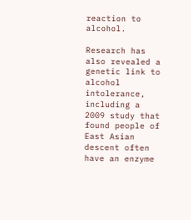reaction to alcohol.

Research has also revealed a genetic link to alcohol intolerance, including a 2009 study that found people of East Asian descent often have an enzyme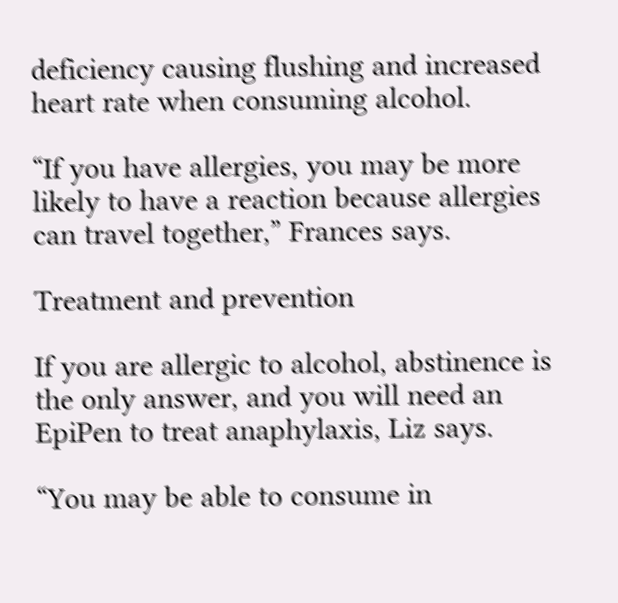deficiency causing flushing and increased heart rate when consuming alcohol.

“If you have allergies, you may be more likely to have a reaction because allergies can travel together,” Frances says.

Treatment and prevention

If you are allergic to alcohol, abstinence is the only answer, and you will need an EpiPen to treat anaphylaxis, Liz says.

“You may be able to consume in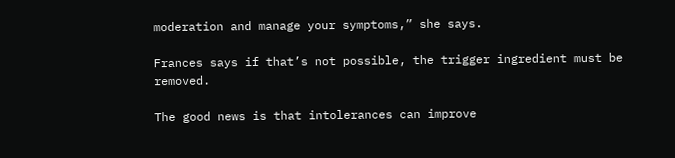moderation and manage your symptoms,” she says.

Frances says if that’s not possible, the trigger ingredient must be removed.

The good news is that intolerances can improve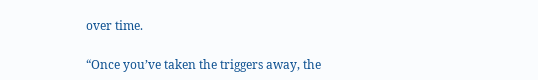over time.

“Once you’ve taken the triggers away, the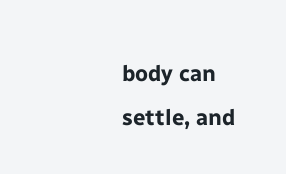body can settle, and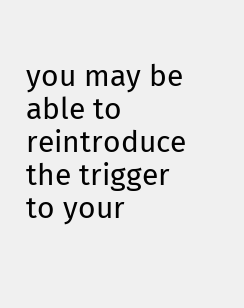you may be able to reintroduce the trigger to your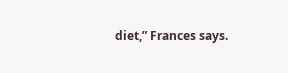diet,” Frances says.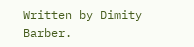Written by Dimity Barber.